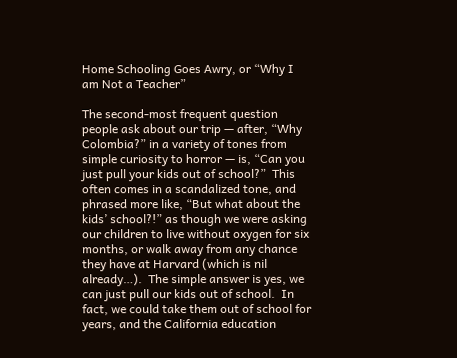Home Schooling Goes Awry, or “Why I am Not a Teacher”

The second-most frequent question people ask about our trip — after, “Why Colombia?” in a variety of tones from simple curiosity to horror — is, “Can you just pull your kids out of school?”  This often comes in a scandalized tone, and phrased more like, “But what about the kids’ school?!” as though we were asking our children to live without oxygen for six months, or walk away from any chance they have at Harvard (which is nil already…).  The simple answer is yes, we can just pull our kids out of school.  In fact, we could take them out of school for years, and the California education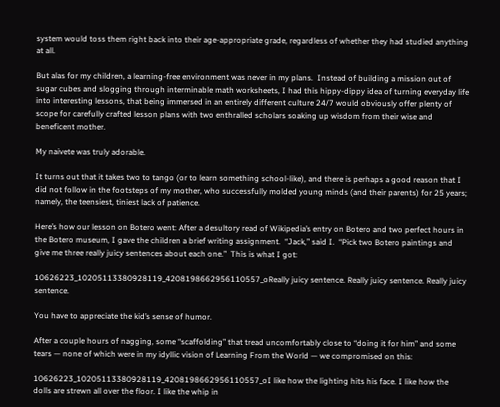system would toss them right back into their age-appropriate grade, regardless of whether they had studied anything at all.

But alas for my children, a learning-free environment was never in my plans.  Instead of building a mission out of sugar cubes and slogging through interminable math worksheets, I had this hippy-dippy idea of turning everyday life into interesting lessons, that being immersed in an entirely different culture 24/7 would obviously offer plenty of scope for carefully crafted lesson plans with two enthralled scholars soaking up wisdom from their wise and beneficent mother.

My naivete was truly adorable.

It turns out that it takes two to tango (or to learn something school-like), and there is perhaps a good reason that I did not follow in the footsteps of my mother, who successfully molded young minds (and their parents) for 25 years; namely, the teensiest, tiniest lack of patience.

Here’s how our lesson on Botero went: After a desultory read of Wikipedia’s entry on Botero and two perfect hours in the Botero museum, I gave the children a brief writing assignment.  “Jack,” said I.  “Pick two Botero paintings and give me three really juicy sentences about each one.”  This is what I got:

10626223_10205113380928119_4208198662956110557_oReally juicy sentence. Really juicy sentence. Really juicy sentence.

You have to appreciate the kid’s sense of humor.

After a couple hours of nagging, some “scaffolding” that tread uncomfortably close to “doing it for him” and some tears — none of which were in my idyllic vision of Learning From the World — we compromised on this:

10626223_10205113380928119_4208198662956110557_oI like how the lighting hits his face. I like how the dolls are strewn all over the floor. I like the whip in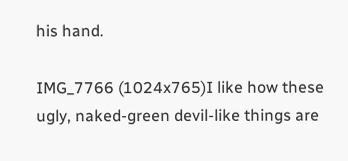his hand.

IMG_7766 (1024x765)I like how these ugly, naked-green devil-like things are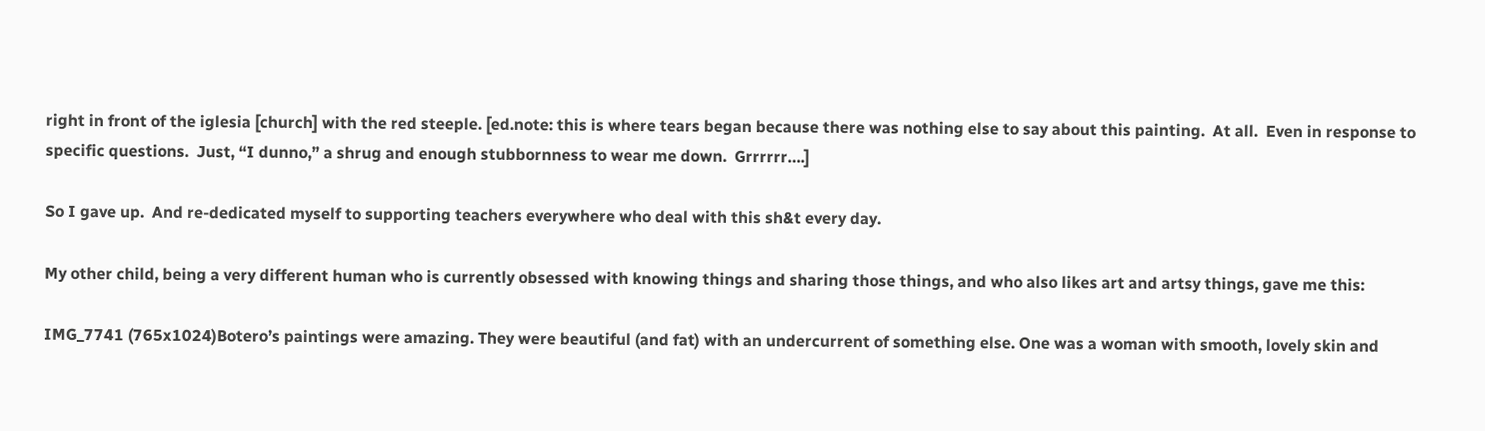right in front of the iglesia [church] with the red steeple. [ed.note: this is where tears began because there was nothing else to say about this painting.  At all.  Even in response to specific questions.  Just, “I dunno,” a shrug and enough stubbornness to wear me down.  Grrrrrr….]

So I gave up.  And re-dedicated myself to supporting teachers everywhere who deal with this sh&t every day.

My other child, being a very different human who is currently obsessed with knowing things and sharing those things, and who also likes art and artsy things, gave me this:

IMG_7741 (765x1024)Botero’s paintings were amazing. They were beautiful (and fat) with an undercurrent of something else. One was a woman with smooth, lovely skin and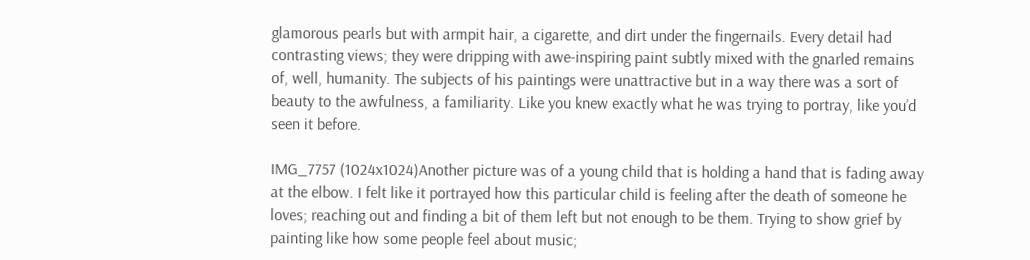glamorous pearls but with armpit hair, a cigarette, and dirt under the fingernails. Every detail had contrasting views; they were dripping with awe-inspiring paint subtly mixed with the gnarled remains of, well, humanity. The subjects of his paintings were unattractive but in a way there was a sort of beauty to the awfulness, a familiarity. Like you knew exactly what he was trying to portray, like you’d seen it before.

IMG_7757 (1024x1024)Another picture was of a young child that is holding a hand that is fading away at the elbow. I felt like it portrayed how this particular child is feeling after the death of someone he loves; reaching out and finding a bit of them left but not enough to be them. Trying to show grief by painting like how some people feel about music;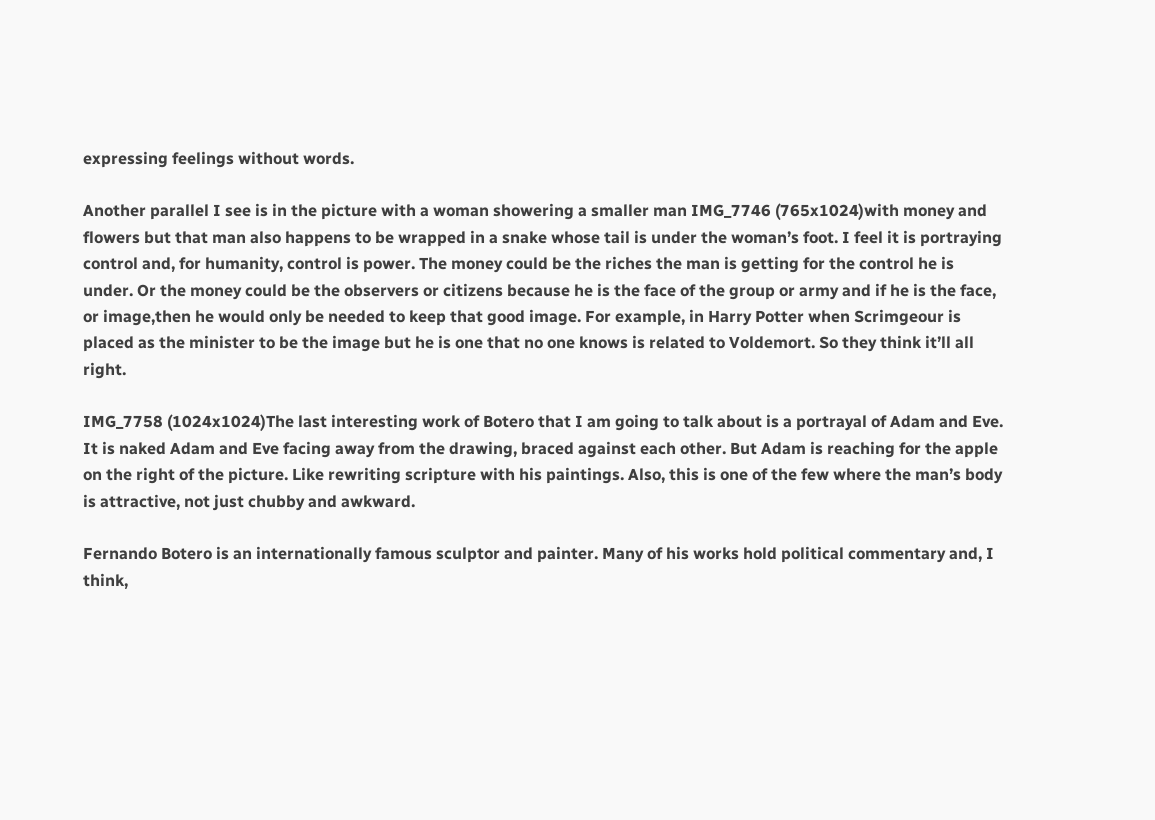expressing feelings without words.

Another parallel I see is in the picture with a woman showering a smaller man IMG_7746 (765x1024)with money and flowers but that man also happens to be wrapped in a snake whose tail is under the woman’s foot. I feel it is portraying control and, for humanity, control is power. The money could be the riches the man is getting for the control he is under. Or the money could be the observers or citizens because he is the face of the group or army and if he is the face, or image,then he would only be needed to keep that good image. For example, in Harry Potter when Scrimgeour is placed as the minister to be the image but he is one that no one knows is related to Voldemort. So they think it’ll all right.

IMG_7758 (1024x1024)The last interesting work of Botero that I am going to talk about is a portrayal of Adam and Eve. It is naked Adam and Eve facing away from the drawing, braced against each other. But Adam is reaching for the apple on the right of the picture. Like rewriting scripture with his paintings. Also, this is one of the few where the man’s body is attractive, not just chubby and awkward.

Fernando Botero is an internationally famous sculptor and painter. Many of his works hold political commentary and, I think,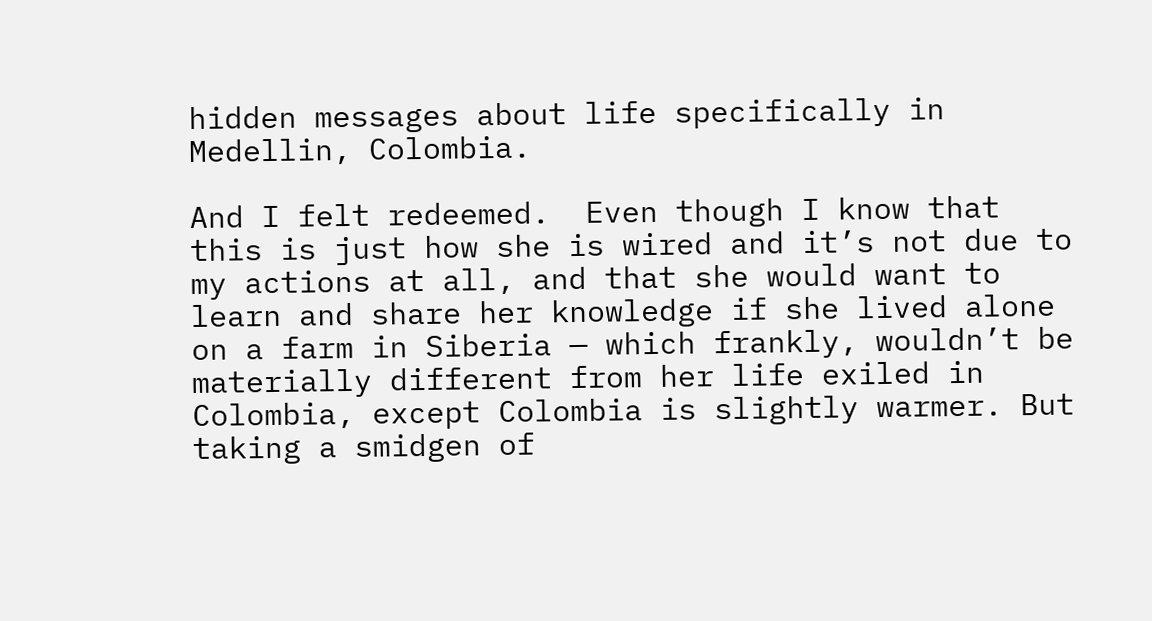hidden messages about life specifically in Medellin, Colombia.

And I felt redeemed.  Even though I know that this is just how she is wired and it’s not due to my actions at all, and that she would want to learn and share her knowledge if she lived alone on a farm in Siberia — which frankly, wouldn’t be materially different from her life exiled in Colombia, except Colombia is slightly warmer. But taking a smidgen of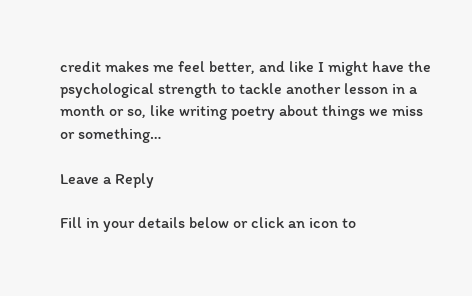credit makes me feel better, and like I might have the psychological strength to tackle another lesson in a month or so, like writing poetry about things we miss or something…

Leave a Reply

Fill in your details below or click an icon to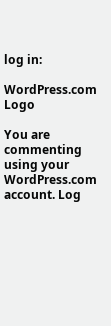log in:

WordPress.com Logo

You are commenting using your WordPress.com account. Log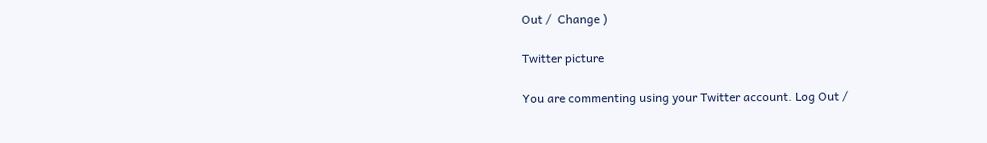Out /  Change )

Twitter picture

You are commenting using your Twitter account. Log Out /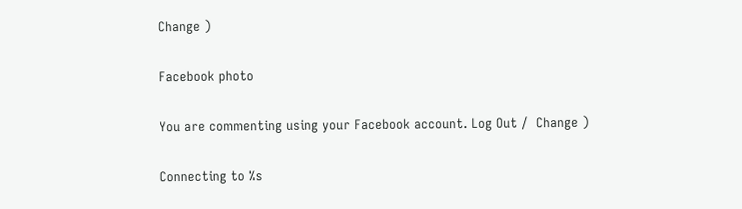Change )

Facebook photo

You are commenting using your Facebook account. Log Out /  Change )

Connecting to %s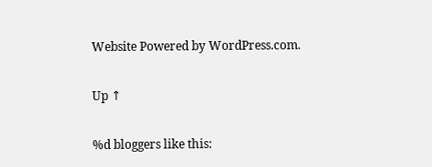Website Powered by WordPress.com.

Up ↑

%d bloggers like this: